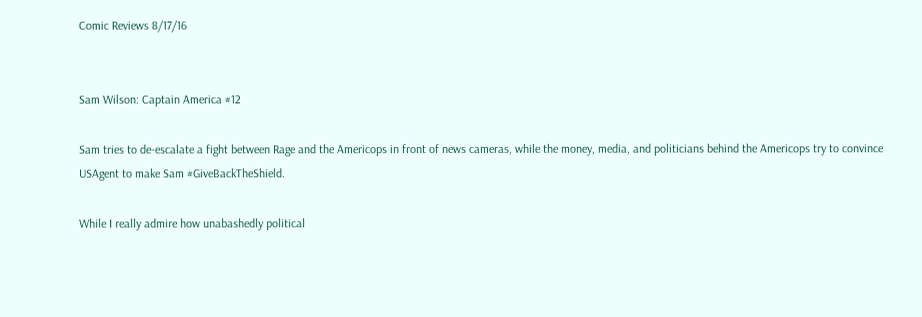Comic Reviews 8/17/16


Sam Wilson: Captain America #12

Sam tries to de-escalate a fight between Rage and the Americops in front of news cameras, while the money, media, and politicians behind the Americops try to convince USAgent to make Sam #GiveBackTheShield.

While I really admire how unabashedly political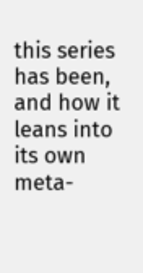this series has been, and how it leans into its own meta-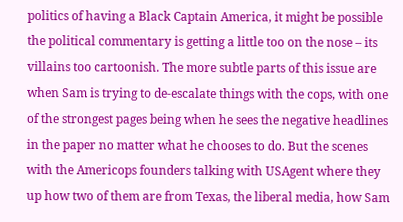politics of having a Black Captain America, it might be possible the political commentary is getting a little too on the nose – its villains too cartoonish. The more subtle parts of this issue are when Sam is trying to de-escalate things with the cops, with one of the strongest pages being when he sees the negative headlines in the paper no matter what he chooses to do. But the scenes with the Americops founders talking with USAgent where they up how two of them are from Texas, the liberal media, how Sam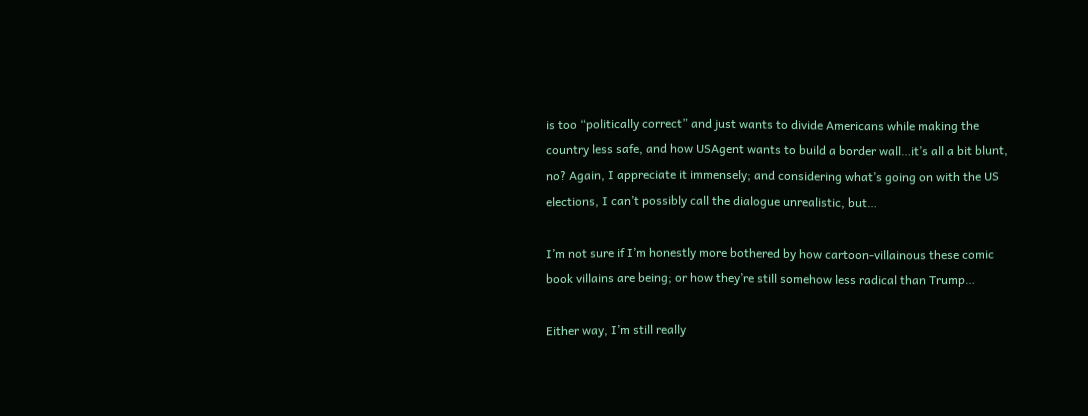is too “politically correct” and just wants to divide Americans while making the country less safe, and how USAgent wants to build a border wall…it’s all a bit blunt, no? Again, I appreciate it immensely; and considering what’s going on with the US elections, I can’t possibly call the dialogue unrealistic, but…

I’m not sure if I’m honestly more bothered by how cartoon-villainous these comic book villains are being; or how they’re still somehow less radical than Trump…

Either way, I’m still really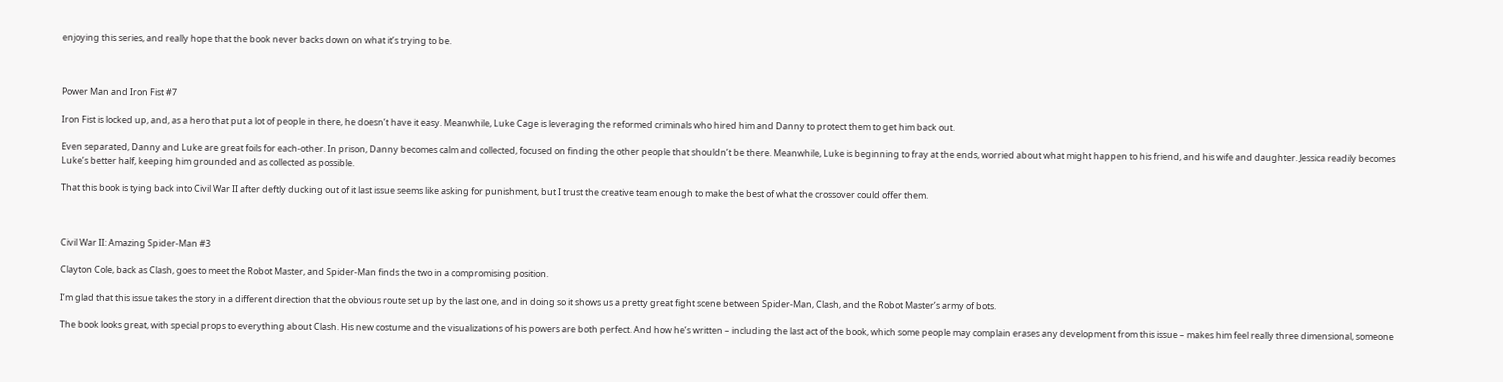enjoying this series, and really hope that the book never backs down on what it’s trying to be.



Power Man and Iron Fist #7

Iron Fist is locked up, and, as a hero that put a lot of people in there, he doesn’t have it easy. Meanwhile, Luke Cage is leveraging the reformed criminals who hired him and Danny to protect them to get him back out.

Even separated, Danny and Luke are great foils for each-other. In prison, Danny becomes calm and collected, focused on finding the other people that shouldn’t be there. Meanwhile, Luke is beginning to fray at the ends, worried about what might happen to his friend, and his wife and daughter. Jessica readily becomes Luke’s better half, keeping him grounded and as collected as possible.

That this book is tying back into Civil War II after deftly ducking out of it last issue seems like asking for punishment, but I trust the creative team enough to make the best of what the crossover could offer them.



Civil War II: Amazing Spider-Man #3

Clayton Cole, back as Clash, goes to meet the Robot Master, and Spider-Man finds the two in a compromising position.

I’m glad that this issue takes the story in a different direction that the obvious route set up by the last one, and in doing so it shows us a pretty great fight scene between Spider-Man, Clash, and the Robot Master’s army of bots.

The book looks great, with special props to everything about Clash. His new costume and the visualizations of his powers are both perfect. And how he’s written – including the last act of the book, which some people may complain erases any development from this issue – makes him feel really three dimensional, someone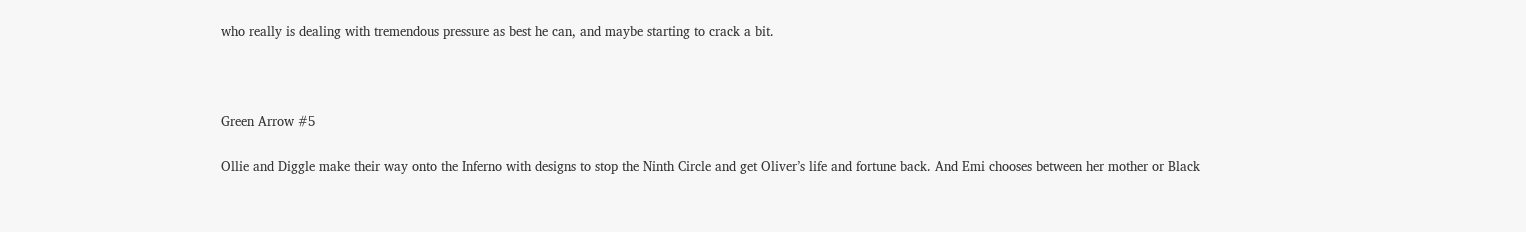who really is dealing with tremendous pressure as best he can, and maybe starting to crack a bit.



Green Arrow #5

Ollie and Diggle make their way onto the Inferno with designs to stop the Ninth Circle and get Oliver’s life and fortune back. And Emi chooses between her mother or Black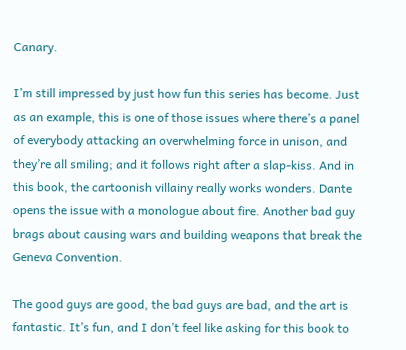Canary.

I’m still impressed by just how fun this series has become. Just as an example, this is one of those issues where there’s a panel of everybody attacking an overwhelming force in unison, and they’re all smiling; and it follows right after a slap-kiss. And in this book, the cartoonish villainy really works wonders. Dante opens the issue with a monologue about fire. Another bad guy brags about causing wars and building weapons that break the Geneva Convention.

The good guys are good, the bad guys are bad, and the art is fantastic. It’s fun, and I don’t feel like asking for this book to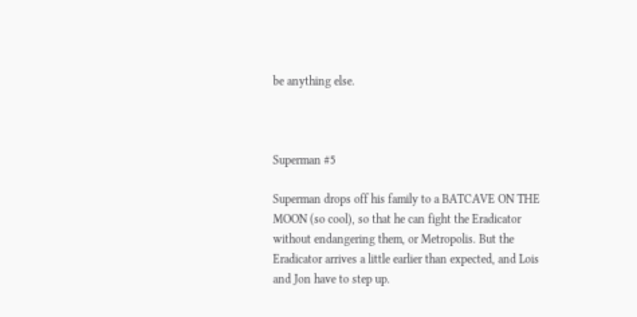be anything else.



Superman #5

Superman drops off his family to a BATCAVE ON THE MOON (so cool), so that he can fight the Eradicator without endangering them, or Metropolis. But the Eradicator arrives a little earlier than expected, and Lois and Jon have to step up.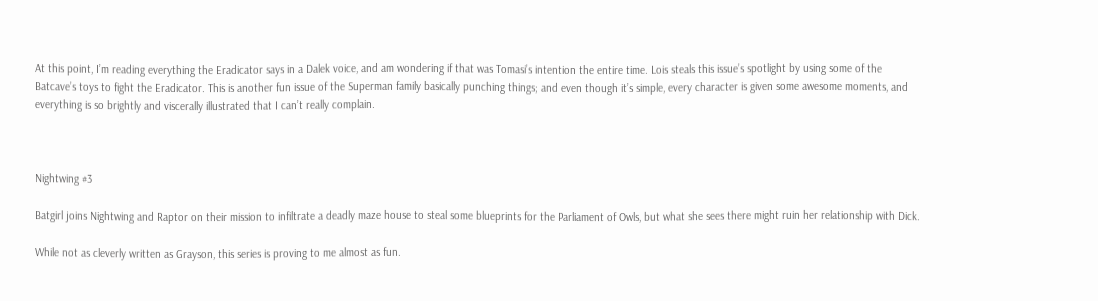At this point, I’m reading everything the Eradicator says in a Dalek voice, and am wondering if that was Tomasi’s intention the entire time. Lois steals this issue’s spotlight by using some of the Batcave’s toys to fight the Eradicator. This is another fun issue of the Superman family basically punching things; and even though it’s simple, every character is given some awesome moments, and everything is so brightly and viscerally illustrated that I can’t really complain.



Nightwing #3

Batgirl joins Nightwing and Raptor on their mission to infiltrate a deadly maze house to steal some blueprints for the Parliament of Owls, but what she sees there might ruin her relationship with Dick.

While not as cleverly written as Grayson, this series is proving to me almost as fun.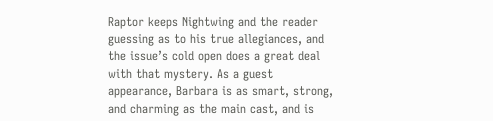Raptor keeps Nightwing and the reader guessing as to his true allegiances, and the issue’s cold open does a great deal with that mystery. As a guest appearance, Barbara is as smart, strong, and charming as the main cast, and is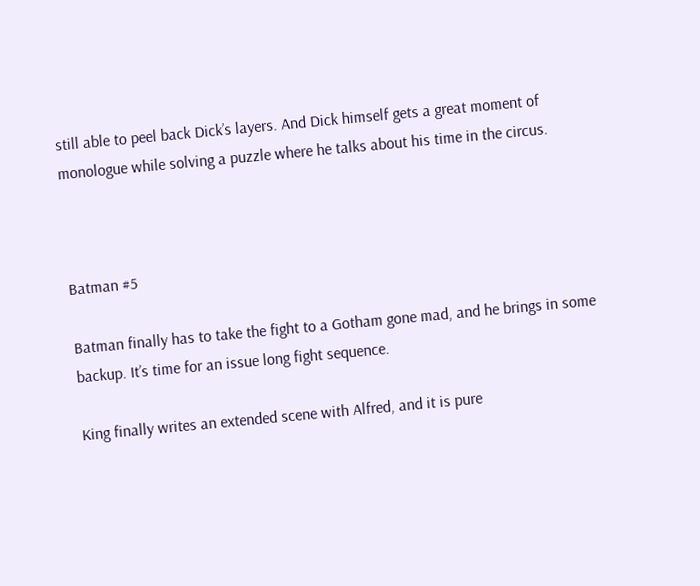still able to peel back Dick’s layers. And Dick himself gets a great moment of monologue while solving a puzzle where he talks about his time in the circus.



Batman #5

Batman finally has to take the fight to a Gotham gone mad, and he brings in some backup. It’s time for an issue long fight sequence.

King finally writes an extended scene with Alfred, and it is pure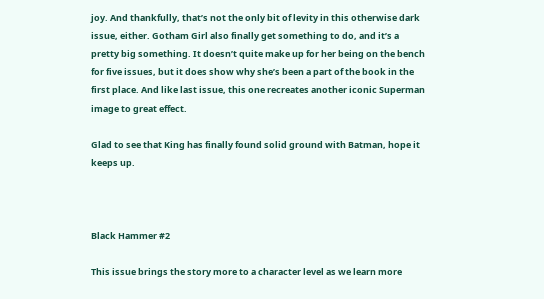joy. And thankfully, that’s not the only bit of levity in this otherwise dark issue, either. Gotham Girl also finally get something to do, and it’s a pretty big something. It doesn’t quite make up for her being on the bench for five issues, but it does show why she’s been a part of the book in the first place. And like last issue, this one recreates another iconic Superman image to great effect.

Glad to see that King has finally found solid ground with Batman, hope it keeps up.



Black Hammer #2

This issue brings the story more to a character level as we learn more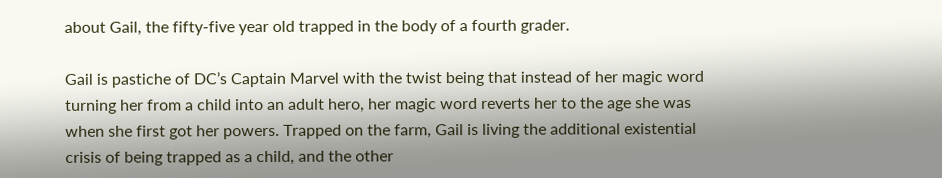about Gail, the fifty-five year old trapped in the body of a fourth grader.

Gail is pastiche of DC’s Captain Marvel with the twist being that instead of her magic word turning her from a child into an adult hero, her magic word reverts her to the age she was when she first got her powers. Trapped on the farm, Gail is living the additional existential crisis of being trapped as a child, and the other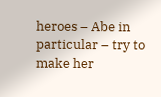heroes – Abe in particular – try to make her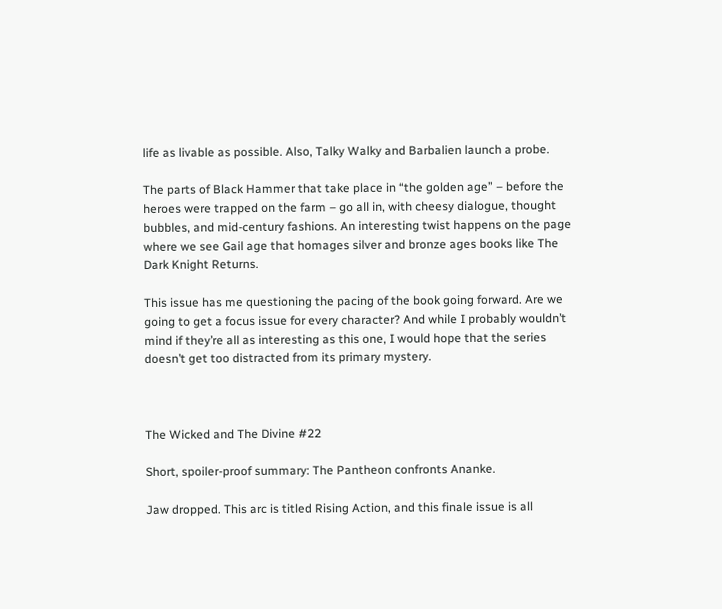life as livable as possible. Also, Talky Walky and Barbalien launch a probe.

The parts of Black Hammer that take place in “the golden age” – before the heroes were trapped on the farm – go all in, with cheesy dialogue, thought bubbles, and mid-century fashions. An interesting twist happens on the page where we see Gail age that homages silver and bronze ages books like The Dark Knight Returns.

This issue has me questioning the pacing of the book going forward. Are we going to get a focus issue for every character? And while I probably wouldn’t mind if they’re all as interesting as this one, I would hope that the series doesn’t get too distracted from its primary mystery.



The Wicked and The Divine #22

Short, spoiler-proof summary: The Pantheon confronts Ananke.

Jaw dropped. This arc is titled Rising Action, and this finale issue is all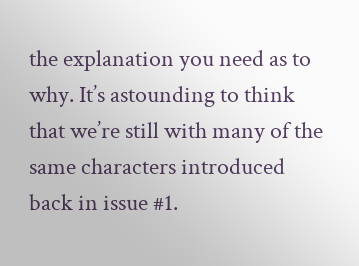the explanation you need as to why. It’s astounding to think that we’re still with many of the same characters introduced back in issue #1.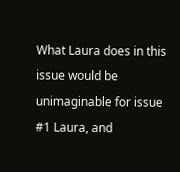What Laura does in this issue would be unimaginable for issue #1 Laura, and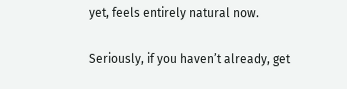yet, feels entirely natural now.

Seriously, if you haven’t already, get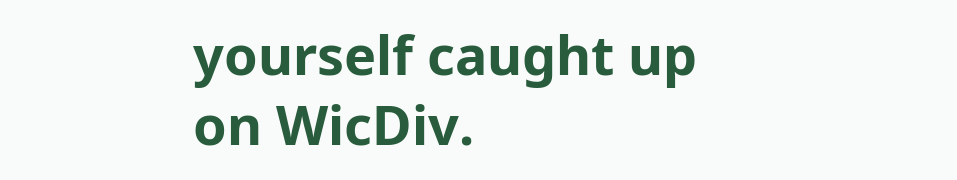yourself caught up on WicDiv.